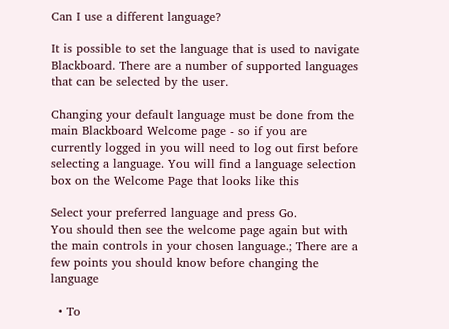Can I use a different language?

It is possible to set the language that is used to navigate Blackboard. There are a number of supported languages that can be selected by the user.

Changing your default language must be done from the main Blackboard Welcome page - so if you are currently logged in you will need to log out first before selecting a language. You will find a language selection box on the Welcome Page that looks like this

Select your preferred language and press Go.
You should then see the welcome page again but with the main controls in your chosen language.; There are a few points you should know before changing the language

  • To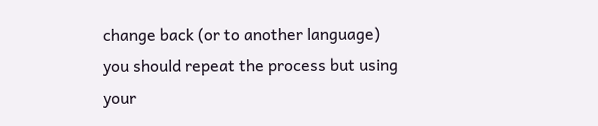change back (or to another language) you should repeat the process but using your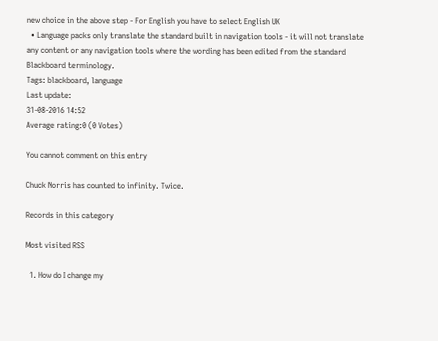new choice in the above step - For English you have to select English UK
  • Language packs only translate the standard built in navigation tools - it will not translate any content or any navigation tools where the wording has been edited from the standard Blackboard terminology.
Tags: blackboard, language
Last update:
31-08-2016 14:52
Average rating:0 (0 Votes)

You cannot comment on this entry

Chuck Norris has counted to infinity. Twice.

Records in this category

Most visited RSS

  1. How do I change my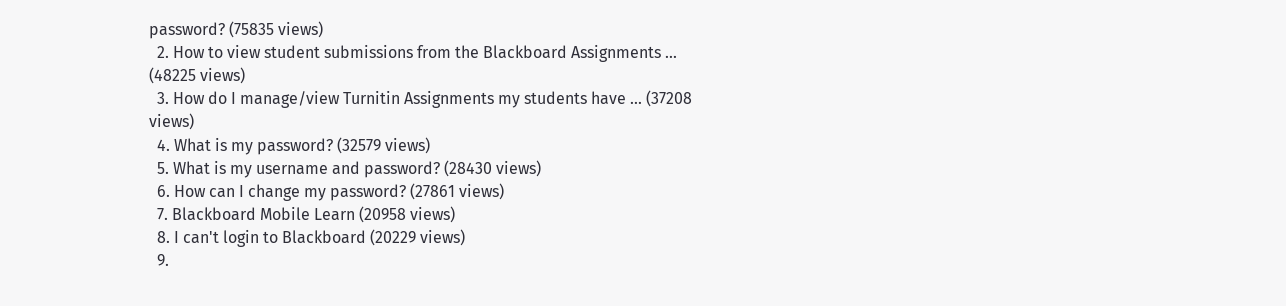password? (75835 views)
  2. How to view student submissions from the Blackboard Assignments ... (48225 views)
  3. How do I manage/view Turnitin Assignments my students have ... (37208 views)
  4. What is my password? (32579 views)
  5. What is my username and password? (28430 views)
  6. How can I change my password? (27861 views)
  7. Blackboard Mobile Learn (20958 views)
  8. I can't login to Blackboard (20229 views)
  9.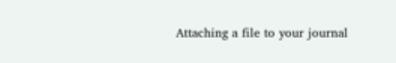Attaching a file to your journal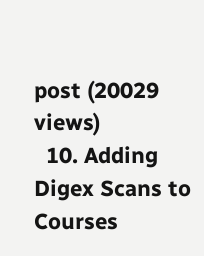post (20029 views)
  10. Adding Digex Scans to Courses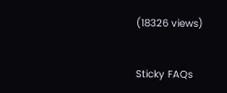(18326 views)


Sticky FAQs